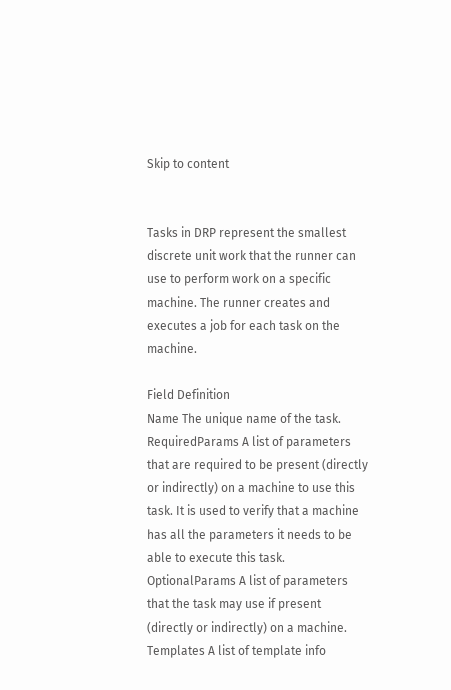Skip to content


Tasks in DRP represent the smallest discrete unit work that the runner can use to perform work on a specific machine. The runner creates and executes a job for each task on the machine.

Field Definition
Name The unique name of the task.
RequiredParams A list of parameters that are required to be present (directly or indirectly) on a machine to use this task. It is used to verify that a machine has all the parameters it needs to be able to execute this task.
OptionalParams A list of parameters that the task may use if present (directly or indirectly) on a machine.
Templates A list of template info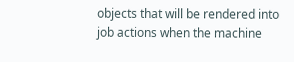objects that will be rendered into job actions when the machine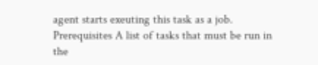agent starts exeuting this task as a job.
Prerequisites A list of tasks that must be run in the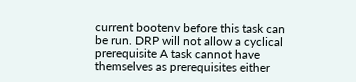current bootenv before this task can be run. DRP will not allow a cyclical prerequisite A task cannot have themselves as prerequisites either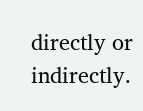directly or indirectly.